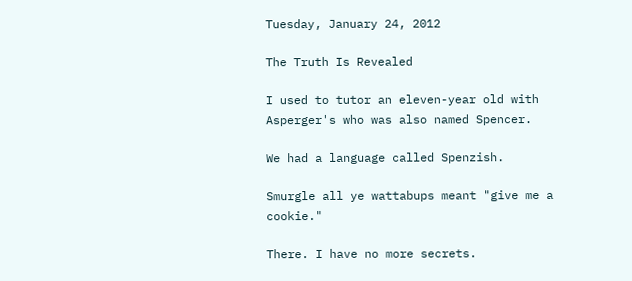Tuesday, January 24, 2012

The Truth Is Revealed

I used to tutor an eleven-year old with Asperger's who was also named Spencer.

We had a language called Spenzish.

Smurgle all ye wattabups meant "give me a cookie."

There. I have no more secrets.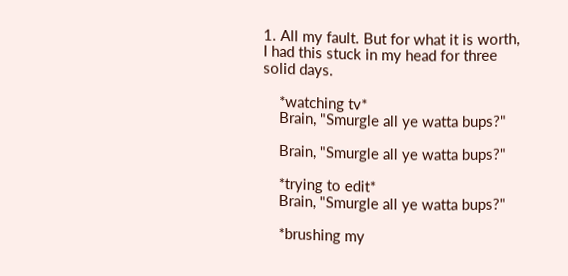1. All my fault. But for what it is worth, I had this stuck in my head for three solid days.

    *watching tv*
    Brain, "Smurgle all ye watta bups?"

    Brain, "Smurgle all ye watta bups?"

    *trying to edit*
    Brain, "Smurgle all ye watta bups?"

    *brushing my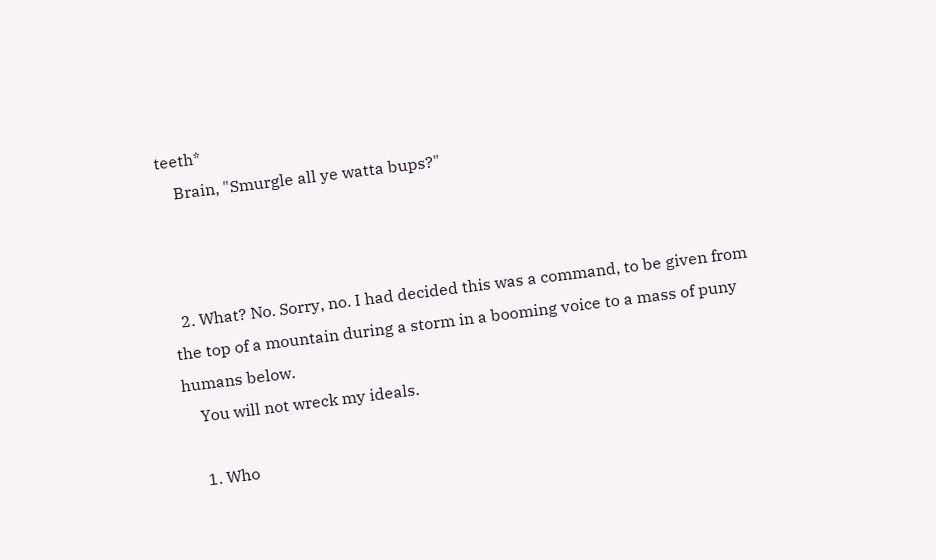teeth*
    Brain, "Smurgle all ye watta bups?"



  2. What? No. Sorry, no. I had decided this was a command, to be given from the top of a mountain during a storm in a booming voice to a mass of puny humans below.
    You will not wreck my ideals.

    1. Who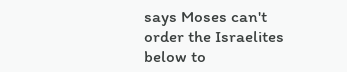says Moses can't order the Israelites below to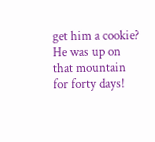get him a cookie? He was up on that mountain for forty days!